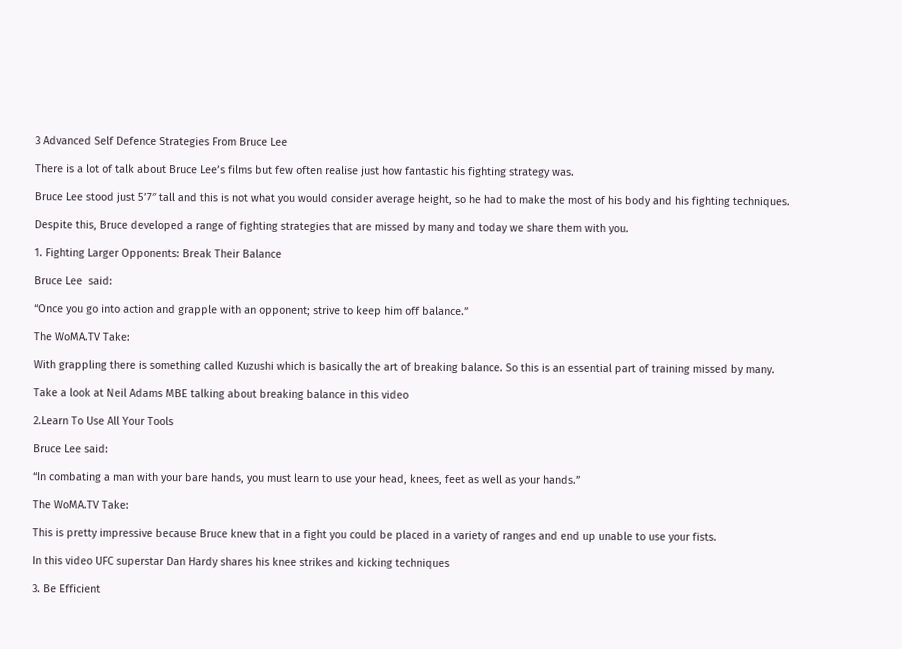3 Advanced Self Defence Strategies From Bruce Lee

There is a lot of talk about Bruce Lee’s films but few often realise just how fantastic his fighting strategy was.

Bruce Lee stood just 5’7″ tall and this is not what you would consider average height, so he had to make the most of his body and his fighting techniques.

Despite this, Bruce developed a range of fighting strategies that are missed by many and today we share them with you.

1. Fighting Larger Opponents: Break Their Balance

Bruce Lee  said:

“Once you go into action and grapple with an opponent; strive to keep him off balance.”

The WoMA.TV Take:

With grappling there is something called Kuzushi which is basically the art of breaking balance. So this is an essential part of training missed by many.

Take a look at Neil Adams MBE talking about breaking balance in this video

2.Learn To Use All Your Tools

Bruce Lee said:

“In combating a man with your bare hands, you must learn to use your head, knees, feet as well as your hands.”

The WoMA.TV Take:

This is pretty impressive because Bruce knew that in a fight you could be placed in a variety of ranges and end up unable to use your fists.

In this video UFC superstar Dan Hardy shares his knee strikes and kicking techniques

3. Be Efficient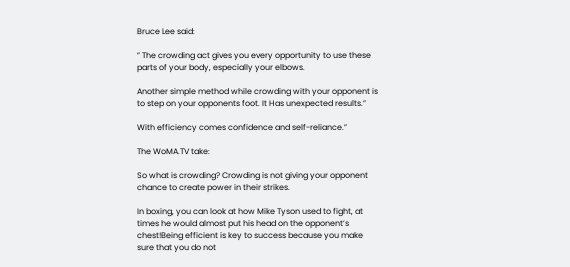Bruce Lee said:

” The crowding act gives you every opportunity to use these parts of your body, especially your elbows.

Another simple method while crowding with your opponent is to step on your opponents foot. It Has unexpected results.”

With efficiency comes confidence and self-reliance.”

The WoMA.TV take:

So what is crowding? Crowding is not giving your opponent chance to create power in their strikes.

In boxing, you can look at how Mike Tyson used to fight, at times he would almost put his head on the opponent’s chest!Being efficient is key to success because you make sure that you do not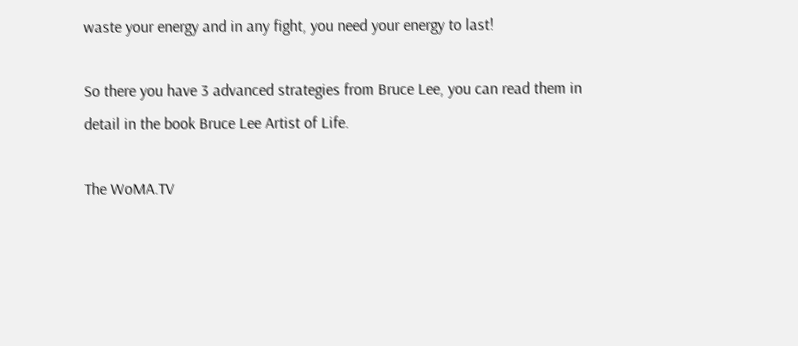waste your energy and in any fight, you need your energy to last!

So there you have 3 advanced strategies from Bruce Lee, you can read them in detail in the book Bruce Lee Artist of Life.

The WoMA.TV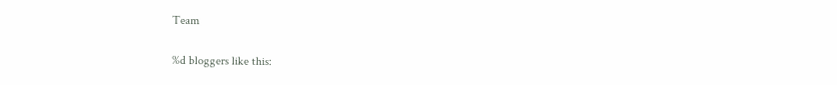Team

%d bloggers like this: